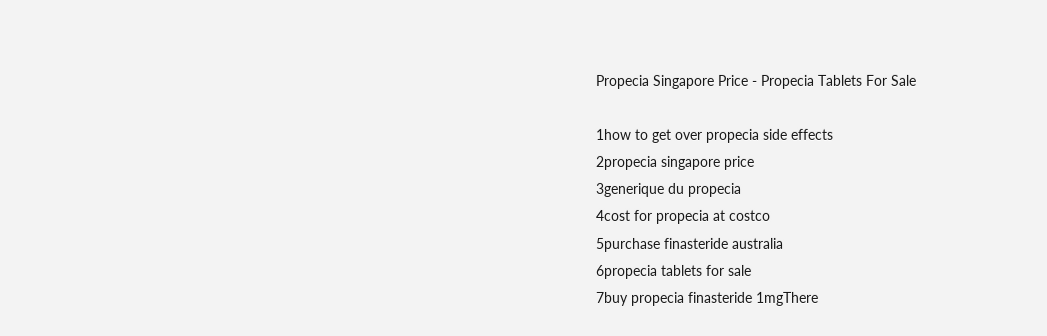Propecia Singapore Price - Propecia Tablets For Sale

1how to get over propecia side effects
2propecia singapore price
3generique du propecia
4cost for propecia at costco
5purchase finasteride australia
6propecia tablets for sale
7buy propecia finasteride 1mgThere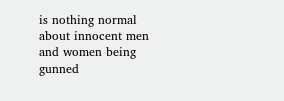is nothing normal about innocent men and women being gunned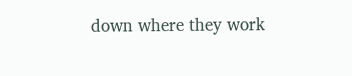down where they work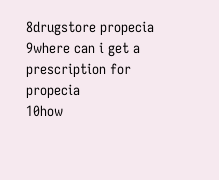8drugstore propecia
9where can i get a prescription for propecia
10how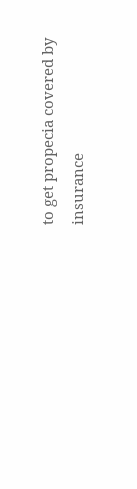to get propecia covered by insurance